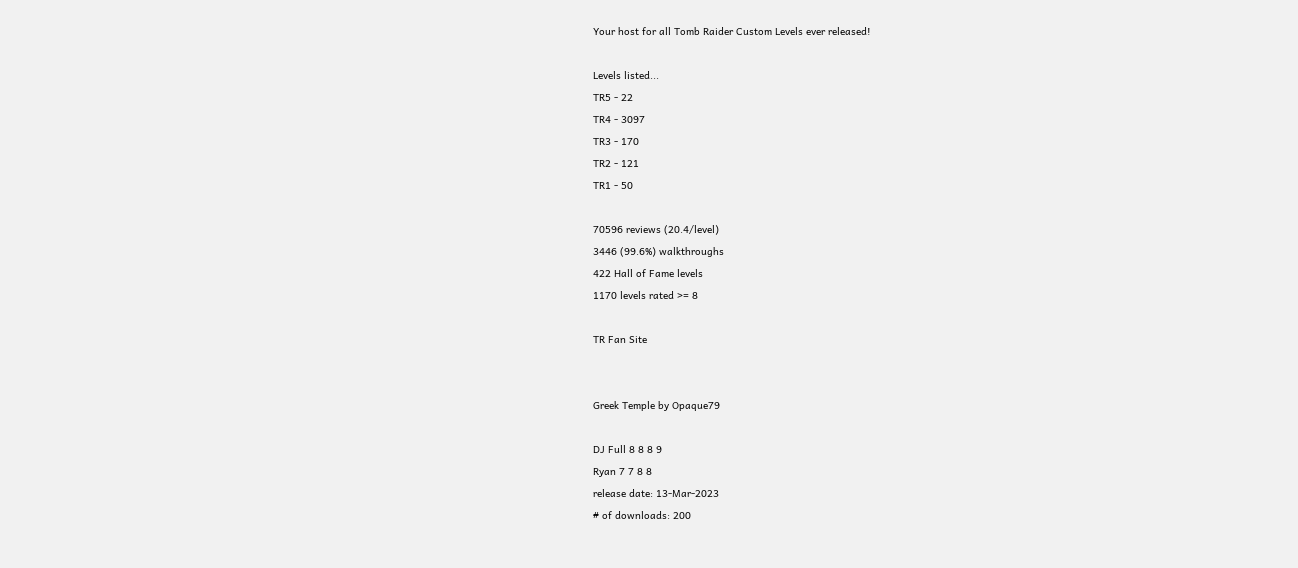Your host for all Tomb Raider Custom Levels ever released!

Levels listed...
TR5 - 22
TR4 - 3097
TR3 - 170
TR2 - 121
TR1 - 50

70596 reviews (20.4/level)
3446 (99.6%) walkthroughs
422 Hall of Fame levels
1170 levels rated >= 8

TR Fan Site


Greek Temple by Opaque79

DJ Full 8 8 8 9
Ryan 7 7 8 8
release date: 13-Mar-2023
# of downloads: 200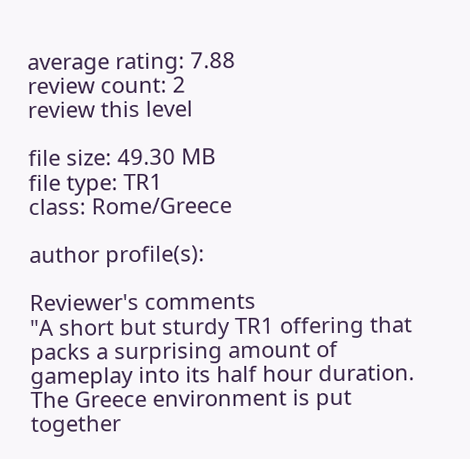average rating: 7.88
review count: 2
review this level

file size: 49.30 MB
file type: TR1
class: Rome/Greece

author profile(s):

Reviewer's comments
"A short but sturdy TR1 offering that packs a surprising amount of gameplay into its half hour duration. The Greece environment is put together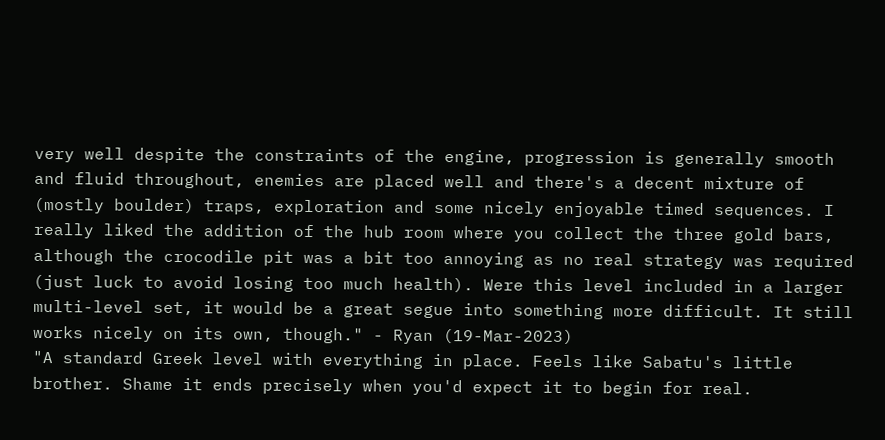very well despite the constraints of the engine, progression is generally smooth and fluid throughout, enemies are placed well and there's a decent mixture of (mostly boulder) traps, exploration and some nicely enjoyable timed sequences. I really liked the addition of the hub room where you collect the three gold bars, although the crocodile pit was a bit too annoying as no real strategy was required (just luck to avoid losing too much health). Were this level included in a larger multi-level set, it would be a great segue into something more difficult. It still works nicely on its own, though." - Ryan (19-Mar-2023)
"A standard Greek level with everything in place. Feels like Sabatu's little brother. Shame it ends precisely when you'd expect it to begin for real.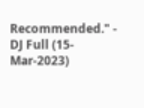Recommended." - DJ Full (15-Mar-2023)